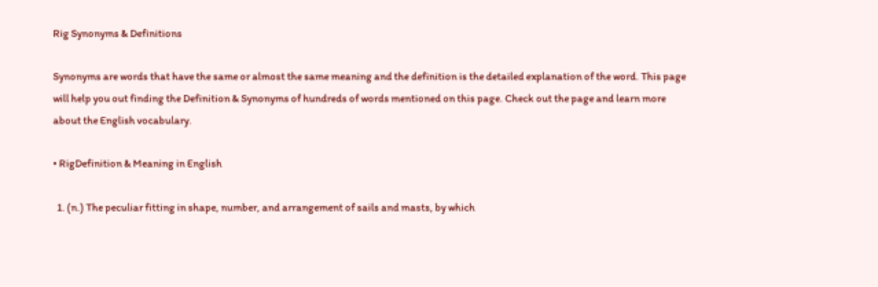Rig Synonyms & Definitions

Synonyms are words that have the same or almost the same meaning and the definition is the detailed explanation of the word. This page will help you out finding the Definition & Synonyms of hundreds of words mentioned on this page. Check out the page and learn more about the English vocabulary.

• RigDefinition & Meaning in English

  1. (n.) The peculiar fitting in shape, number, and arrangement of sails and masts, by which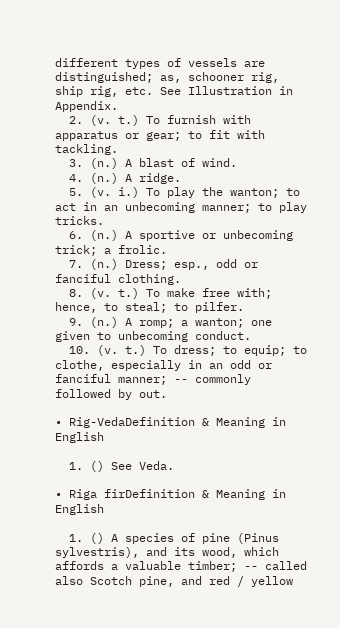different types of vessels are distinguished; as, schooner rig, ship rig, etc. See Illustration in Appendix.
  2. (v. t.) To furnish with apparatus or gear; to fit with tackling.
  3. (n.) A blast of wind.
  4. (n.) A ridge.
  5. (v. i.) To play the wanton; to act in an unbecoming manner; to play tricks.
  6. (n.) A sportive or unbecoming trick; a frolic.
  7. (n.) Dress; esp., odd or fanciful clothing.
  8. (v. t.) To make free with; hence, to steal; to pilfer.
  9. (n.) A romp; a wanton; one given to unbecoming conduct.
  10. (v. t.) To dress; to equip; to clothe, especially in an odd or fanciful manner; -- commonly followed by out.

• Rig-VedaDefinition & Meaning in English

  1. () See Veda.

• Riga firDefinition & Meaning in English

  1. () A species of pine (Pinus sylvestris), and its wood, which affords a valuable timber; -- called also Scotch pine, and red / yellow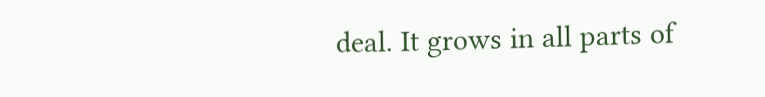deal. It grows in all parts of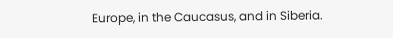Europe, in the Caucasus, and in Siberia.